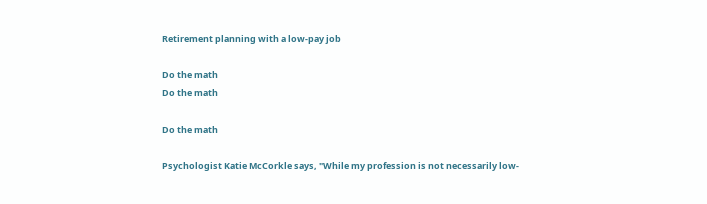Retirement planning with a low-pay job

Do the math
Do the math

Do the math

Psychologist Katie McCorkle says, "While my profession is not necessarily low-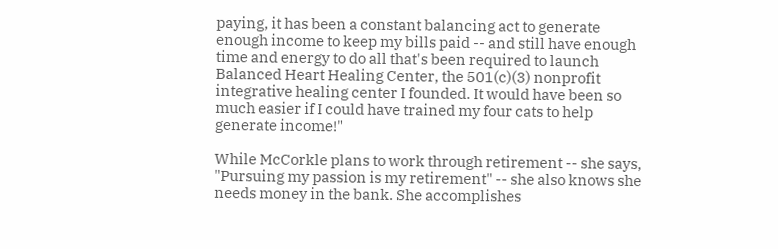paying, it has been a constant balancing act to generate enough income to keep my bills paid -- and still have enough time and energy to do all that's been required to launch Balanced Heart Healing Center, the 501(c)(3) nonprofit integrative healing center I founded. It would have been so much easier if I could have trained my four cats to help generate income!"

While McCorkle plans to work through retirement -- she says, "Pursuing my passion is my retirement" -- she also knows she needs money in the bank. She accomplishes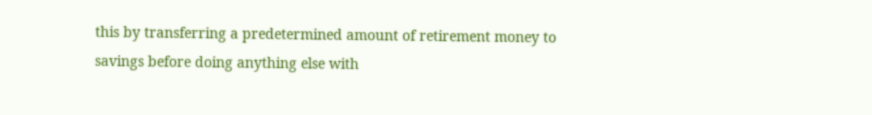this by transferring a predetermined amount of retirement money to savings before doing anything else with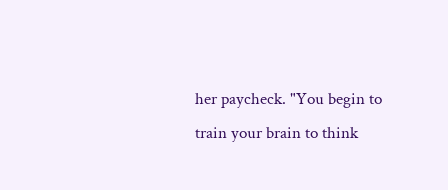her paycheck. "You begin to train your brain to think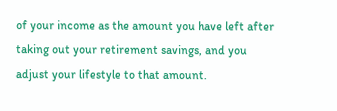of your income as the amount you have left after taking out your retirement savings, and you adjust your lifestyle to that amount.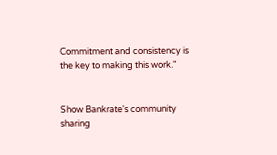Commitment and consistency is the key to making this work."


Show Bankrate's community sharing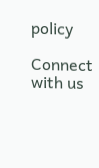policy

Connect with us